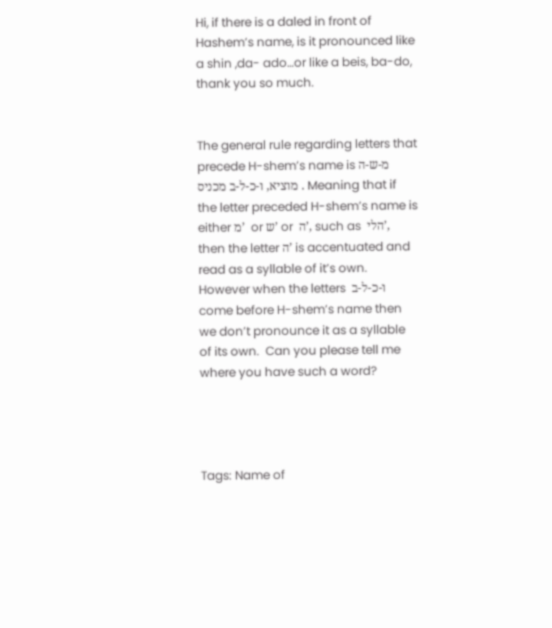Hi, if there is a daled in front of Hashem’s name, is it pronounced like a shin ,da- ado…or like a beis, ba-do, thank you so much.


The general rule regarding letters that precede H-shem’s name is מ-ש-ה מוציא, ו-כ-ל-ב מכניס . Meaning that if the letter preceded H-shem’s name is either מ’  or ש’ or  ה’, such as  הלי’, then the letter ה’ is accentuated and read as a syllable of it’s own. However when the letters  ו-כ-ל-ב come before H-shem’s name then we don’t pronounce it as a syllable of its own.  Can you please tell me where you have such a word?




Tags: Name of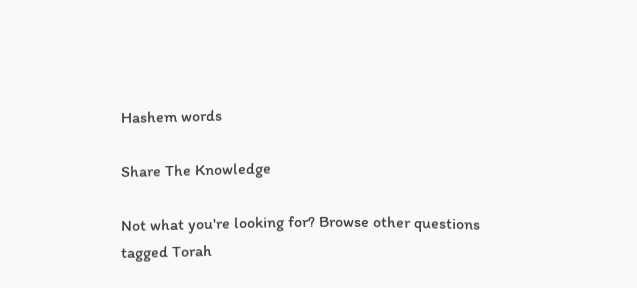Hashem words

Share The Knowledge

Not what you're looking for? Browse other questions tagged Torah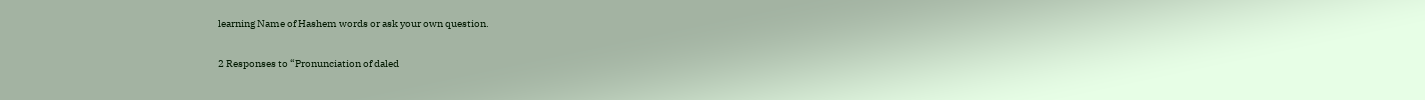learning Name of Hashem words or ask your own question.

2 Responses to “Pronunciation of daled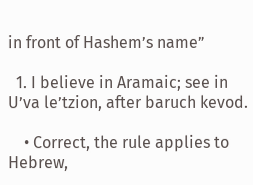in front of Hashem’s name”

  1. I believe in Aramaic; see in U’va le’tzion, after baruch kevod.

    • Correct, the rule applies to Hebrew,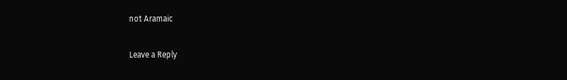not Aramaic

Leave a Reply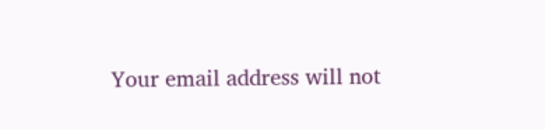Your email address will not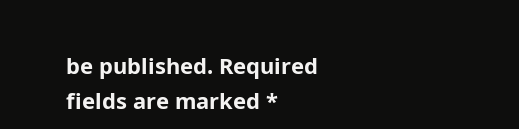be published. Required fields are marked *